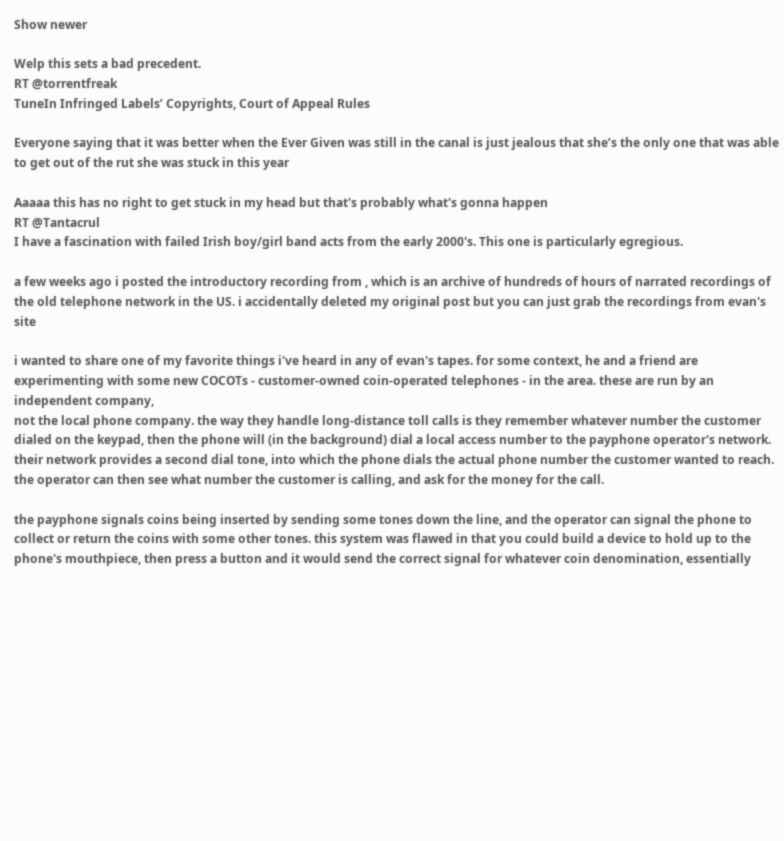Show newer

Welp this sets a bad precedent.
RT @torrentfreak
TuneIn Infringed Labels’ Copyrights, Court of Appeal Rules

Everyone saying that it was better when the Ever Given was still in the canal is just jealous that she’s the only one that was able to get out of the rut she was stuck in this year

Aaaaa this has no right to get stuck in my head but that's probably what's gonna happen
RT @Tantacrul
I have a fascination with failed Irish boy/girl band acts from the early 2000's. This one is particularly egregious.

a few weeks ago i posted the introductory recording from , which is an archive of hundreds of hours of narrated recordings of the old telephone network in the US. i accidentally deleted my original post but you can just grab the recordings from evan's site

i wanted to share one of my favorite things i've heard in any of evan's tapes. for some context, he and a friend are experimenting with some new COCOTs - customer-owned coin-operated telephones - in the area. these are run by an independent company,
not the local phone company. the way they handle long-distance toll calls is they remember whatever number the customer dialed on the keypad, then the phone will (in the background) dial a local access number to the payphone operator's network. their network provides a second dial tone, into which the phone dials the actual phone number the customer wanted to reach. the operator can then see what number the customer is calling, and ask for the money for the call.

the payphone signals coins being inserted by sending some tones down the line, and the operator can signal the phone to collect or return the coins with some other tones. this system was flawed in that you could build a device to hold up to the phone's mouthpiece, then press a button and it would send the correct signal for whatever coin denomination, essentially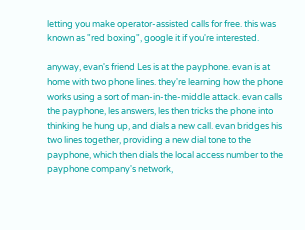letting you make operator-assisted calls for free. this was known as "red boxing", google it if you're interested.

anyway, evan's friend Les is at the payphone. evan is at home with two phone lines. they're learning how the phone works using a sort of man-in-the-middle attack. evan calls the payphone, les answers, les then tricks the phone into thinking he hung up, and dials a new call. evan bridges his two lines together, providing a new dial tone to the payphone, which then dials the local access number to the payphone company's network,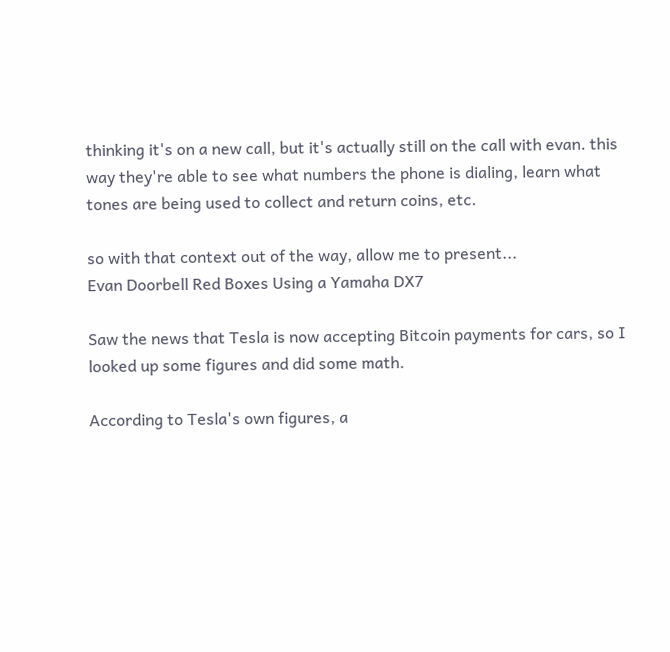thinking it's on a new call, but it's actually still on the call with evan. this way they're able to see what numbers the phone is dialing, learn what tones are being used to collect and return coins, etc.

so with that context out of the way, allow me to present...
Evan Doorbell Red Boxes Using a Yamaha DX7

Saw the news that Tesla is now accepting Bitcoin payments for cars, so I looked up some figures and did some math.

According to Tesla's own figures, a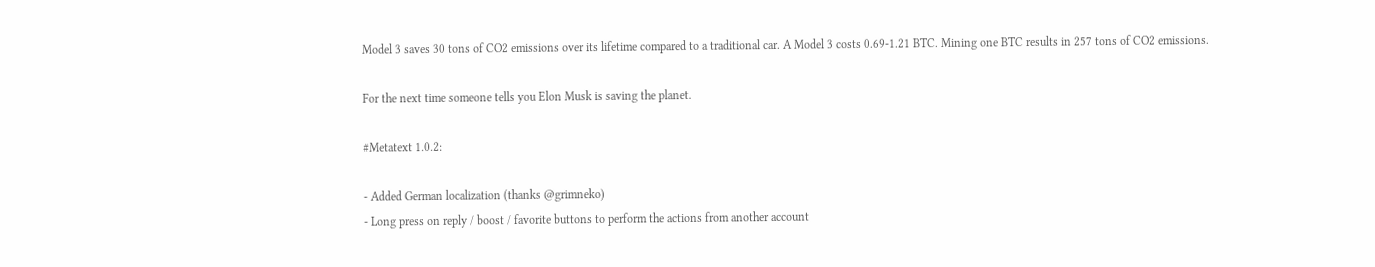Model 3 saves 30 tons of CO2 emissions over its lifetime compared to a traditional car. A Model 3 costs 0.69-1.21 BTC. Mining one BTC results in 257 tons of CO2 emissions.

For the next time someone tells you Elon Musk is saving the planet.

#Metatext 1.0.2:

- Added German localization (thanks @grimneko)
- Long press on reply / boost / favorite buttons to perform the actions from another account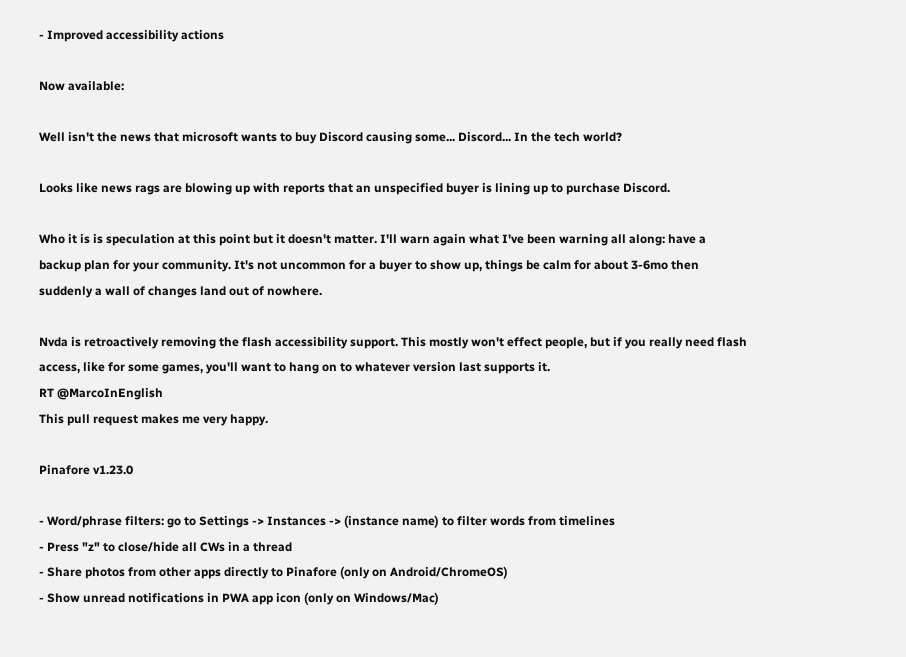- Improved accessibility actions

Now available:

Well isn't the news that microsoft wants to buy Discord causing some... Discord... In the tech world?

Looks like news rags are blowing up with reports that an unspecified buyer is lining up to purchase Discord.

Who it is is speculation at this point but it doesn't matter. I'll warn again what I've been warning all along: have a backup plan for your community. It's not uncommon for a buyer to show up, things be calm for about 3-6mo then suddenly a wall of changes land out of nowhere.

Nvda is retroactively removing the flash accessibility support. This mostly won't effect people, but if you really need flash access, like for some games, you'll want to hang on to whatever version last supports it.
RT @MarcoInEnglish
This pull request makes me very happy.

Pinafore v1.23.0

- Word/phrase filters: go to Settings -> Instances -> (instance name) to filter words from timelines
- Press "z" to close/hide all CWs in a thread
- Share photos from other apps directly to Pinafore (only on Android/ChromeOS)
- Show unread notifications in PWA app icon (only on Windows/Mac)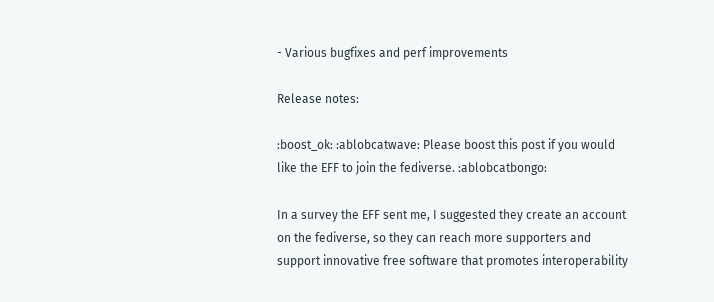- Various bugfixes and perf improvements

Release notes:

:boost_ok: :ablobcatwave: Please boost this post if you would like the EFF to join the fediverse. :ablobcatbongo:

In a survey the EFF sent me, I suggested they create an account on the fediverse, so they can reach more supporters and support innovative free software that promotes interoperability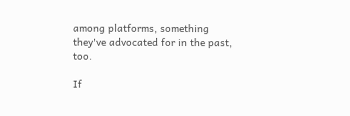among platforms, something they've advocated for in the past, too.

If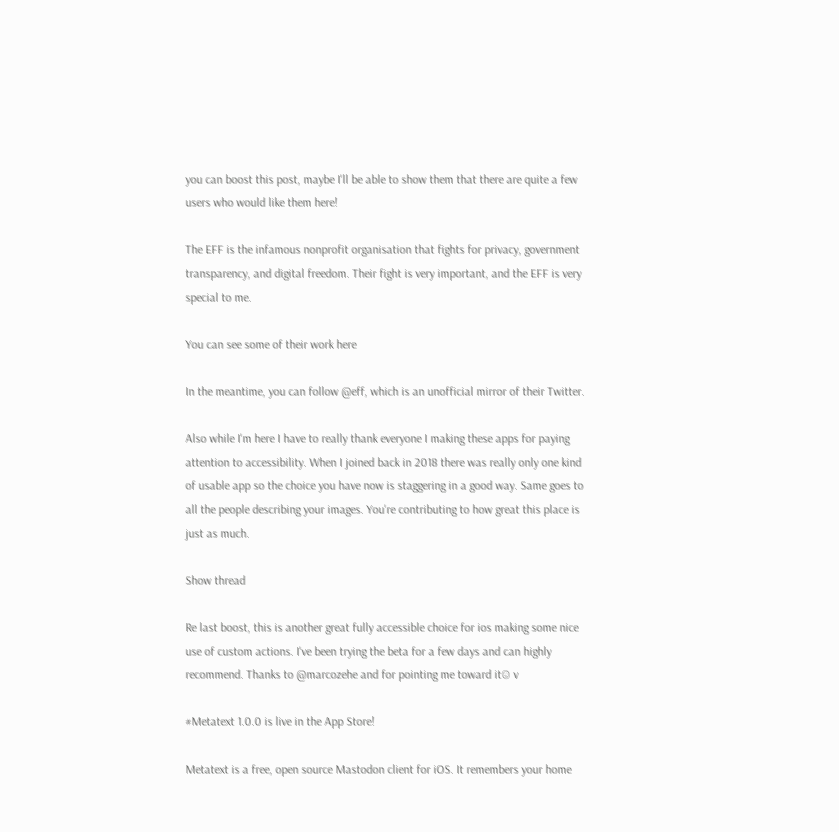you can boost this post, maybe I'll be able to show them that there are quite a few users who would like them here!

The EFF is the infamous nonprofit organisation that fights for privacy, government transparency, and digital freedom. Their fight is very important, and the EFF is very special to me.

You can see some of their work here

In the meantime, you can follow @eff, which is an unofficial mirror of their Twitter.

Also while I'm here I have to really thank everyone I making these apps for paying attention to accessibility. When I joined back in 2018 there was really only one kind of usable app so the choice you have now is staggering in a good way. Same goes to all the people describing your images. You're contributing to how great this place is just as much.

Show thread

Re last boost, this is another great fully accessible choice for ios making some nice use of custom actions. I've been trying the beta for a few days and can highly recommend. Thanks to @marcozehe and for pointing me toward it☺ v

#Metatext 1.0.0 is live in the App Store!

Metatext is a free, open source Mastodon client for iOS. It remembers your home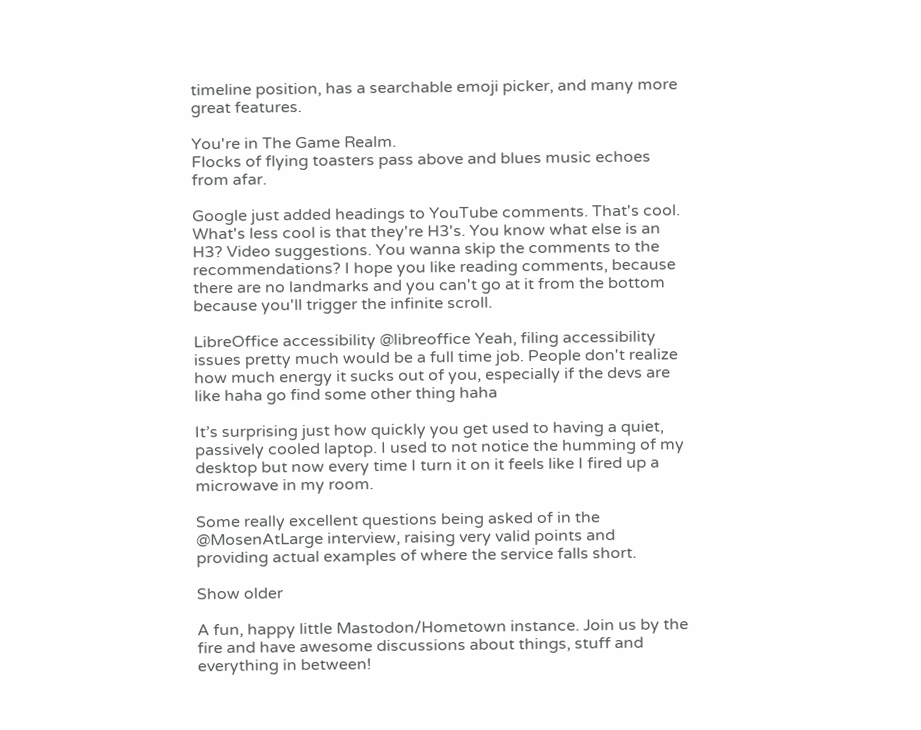timeline position, has a searchable emoji picker, and many more great features.

You're in The Game Realm.
Flocks of flying toasters pass above and blues music echoes from afar.

Google just added headings to YouTube comments. That's cool. What's less cool is that they're H3's. You know what else is an H3? Video suggestions. You wanna skip the comments to the recommendations? I hope you like reading comments, because there are no landmarks and you can't go at it from the bottom because you'll trigger the infinite scroll.

LibreOffice accessibility @libreoffice Yeah, filing accessibility issues pretty much would be a full time job. People don't realize how much energy it sucks out of you, especially if the devs are like haha go find some other thing haha

It’s surprising just how quickly you get used to having a quiet, passively cooled laptop. I used to not notice the humming of my desktop but now every time I turn it on it feels like I fired up a microwave in my room.

Some really excellent questions being asked of in the @MosenAtLarge interview, raising very valid points and providing actual examples of where the service falls short.

Show older

A fun, happy little Mastodon/Hometown instance. Join us by the fire and have awesome discussions about things, stuff and everything in between!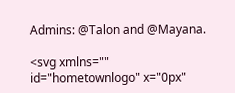Admins: @Talon and @Mayana.

<svg xmlns="" id="hometownlogo" x="0px"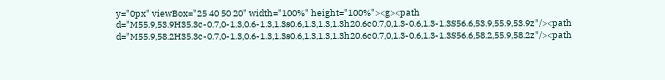y="0px" viewBox="25 40 50 20" width="100%" height="100%"><g><path d="M55.9,53.9H35.3c-0.7,0-1.3,0.6-1.3,1.3s0.6,1.3,1.3,1.3h20.6c0.7,0,1.3-0.6,1.3-1.3S56.6,53.9,55.9,53.9z"/><path d="M55.9,58.2H35.3c-0.7,0-1.3,0.6-1.3,1.3s0.6,1.3,1.3,1.3h20.6c0.7,0,1.3-0.6,1.3-1.3S56.6,58.2,55.9,58.2z"/><path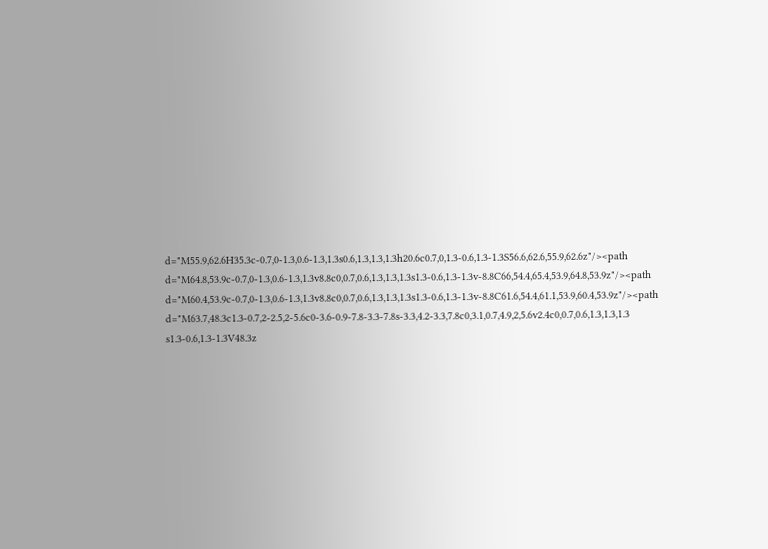d="M55.9,62.6H35.3c-0.7,0-1.3,0.6-1.3,1.3s0.6,1.3,1.3,1.3h20.6c0.7,0,1.3-0.6,1.3-1.3S56.6,62.6,55.9,62.6z"/><path d="M64.8,53.9c-0.7,0-1.3,0.6-1.3,1.3v8.8c0,0.7,0.6,1.3,1.3,1.3s1.3-0.6,1.3-1.3v-8.8C66,54.4,65.4,53.9,64.8,53.9z"/><path d="M60.4,53.9c-0.7,0-1.3,0.6-1.3,1.3v8.8c0,0.7,0.6,1.3,1.3,1.3s1.3-0.6,1.3-1.3v-8.8C61.6,54.4,61.1,53.9,60.4,53.9z"/><path d="M63.7,48.3c1.3-0.7,2-2.5,2-5.6c0-3.6-0.9-7.8-3.3-7.8s-3.3,4.2-3.3,7.8c0,3.1,0.7,4.9,2,5.6v2.4c0,0.7,0.6,1.3,1.3,1.3 s1.3-0.6,1.3-1.3V48.3z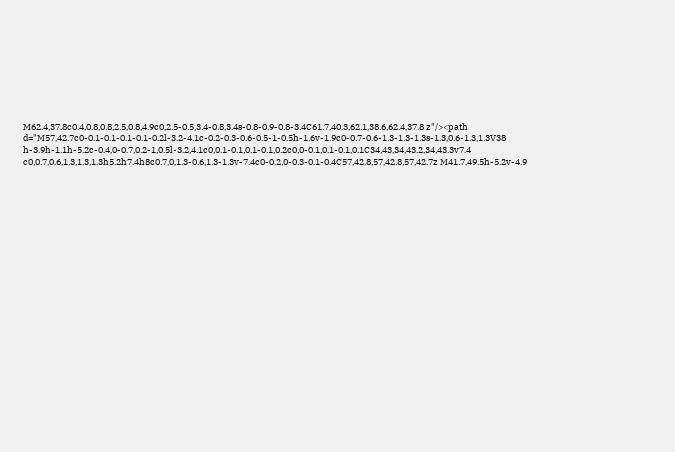M62.4,37.8c0.4,0.8,0.8,2.5,0.8,4.9c0,2.5-0.5,3.4-0.8,3.4s-0.8-0.9-0.8-3.4C61.7,40.3,62.1,38.6,62.4,37.8 z"/><path d="M57,42.7c0-0.1-0.1-0.1-0.1-0.2l-3.2-4.1c-0.2-0.3-0.6-0.5-1-0.5h-1.6v-1.9c0-0.7-0.6-1.3-1.3-1.3s-1.3,0.6-1.3,1.3V38 h-3.9h-1.1h-5.2c-0.4,0-0.7,0.2-1,0.5l-3.2,4.1c0,0.1-0.1,0.1-0.1,0.2c0,0-0.1,0.1-0.1,0.1C34,43,34,43.2,34,43.3v7.4 c0,0.7,0.6,1.3,1.3,1.3h5.2h7.4h8c0.7,0,1.3-0.6,1.3-1.3v-7.4c0-0.2,0-0.3-0.1-0.4C57,42.8,57,42.8,57,42.7z M41.7,49.5h-5.2v-4.9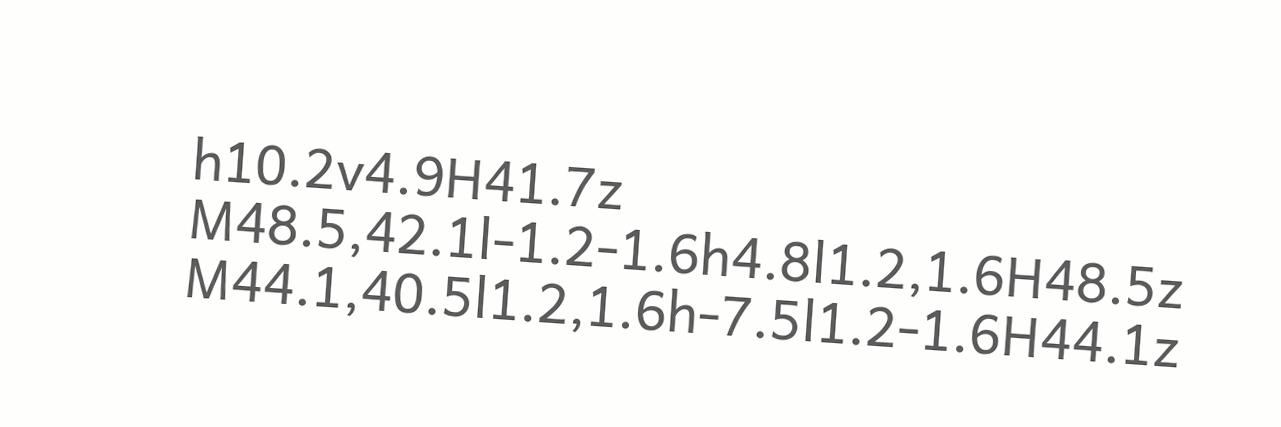h10.2v4.9H41.7z M48.5,42.1l-1.2-1.6h4.8l1.2,1.6H48.5z M44.1,40.5l1.2,1.6h-7.5l1.2-1.6H44.1z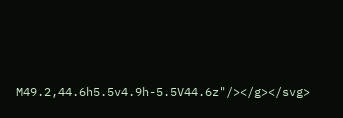M49.2,44.6h5.5v4.9h-5.5V44.6z"/></g></svg>